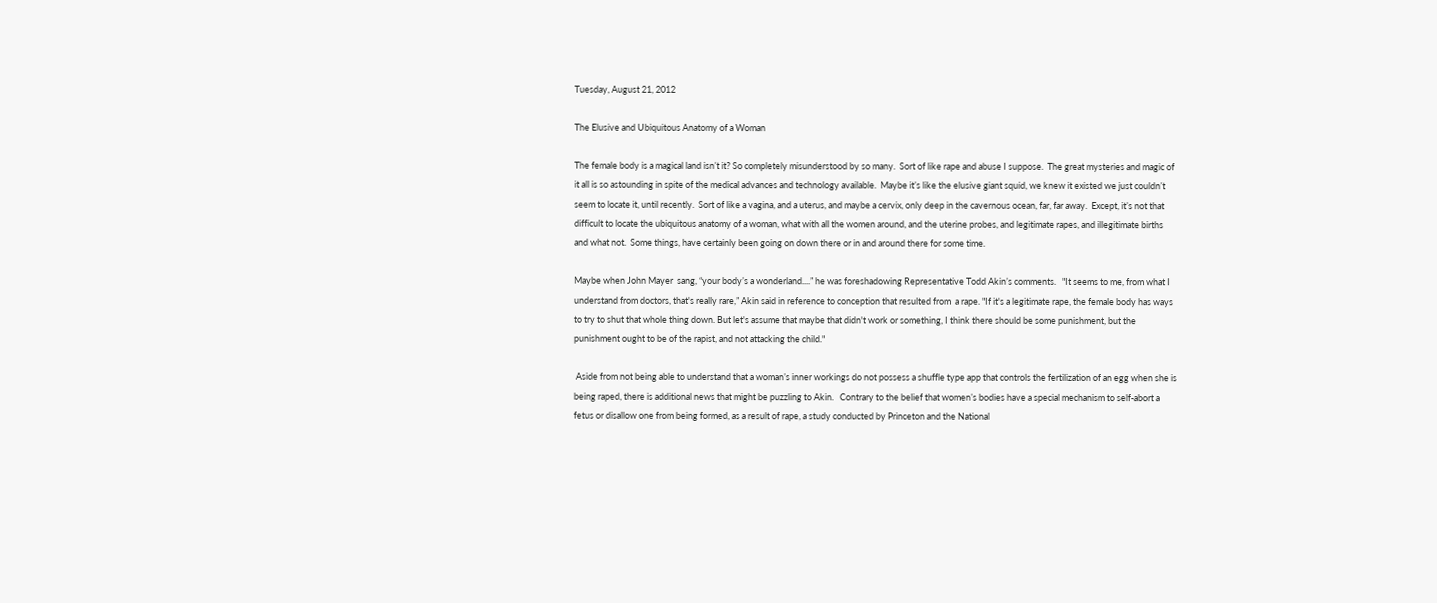Tuesday, August 21, 2012

The Elusive and Ubiquitous Anatomy of a Woman

The female body is a magical land isn’t it? So completely misunderstood by so many.  Sort of like rape and abuse I suppose.  The great mysteries and magic of it all is so astounding in spite of the medical advances and technology available.  Maybe it’s like the elusive giant squid, we knew it existed we just couldn’t seem to locate it, until recently.  Sort of like a vagina, and a uterus, and maybe a cervix, only deep in the cavernous ocean, far, far away.  Except, it’s not that difficult to locate the ubiquitous anatomy of a woman, what with all the women around, and the uterine probes, and legitimate rapes, and illegitimate births and what not.  Some things, have certainly been going on down there or in and around there for some time.

Maybe when John Mayer  sang, “your body’s a wonderland....” he was foreshadowing Representative Todd Akin’s comments.   "It seems to me, from what I understand from doctors, that's really rare,” Akin said in reference to conception that resulted from  a rape. "If it's a legitimate rape, the female body has ways to try to shut that whole thing down. But let's assume that maybe that didn't work or something, I think there should be some punishment, but the punishment ought to be of the rapist, and not attacking the child."

 Aside from not being able to understand that a woman’s inner workings do not possess a shuffle type app that controls the fertilization of an egg when she is being raped, there is additional news that might be puzzling to Akin.   Contrary to the belief that women’s bodies have a special mechanism to self-abort a fetus or disallow one from being formed, as a result of rape, a study conducted by Princeton and the National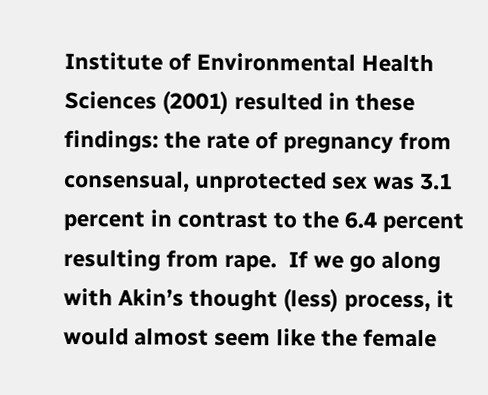Institute of Environmental Health Sciences (2001) resulted in these findings: the rate of pregnancy from consensual, unprotected sex was 3.1 percent in contrast to the 6.4 percent resulting from rape.  If we go along with Akin’s thought (less) process, it would almost seem like the female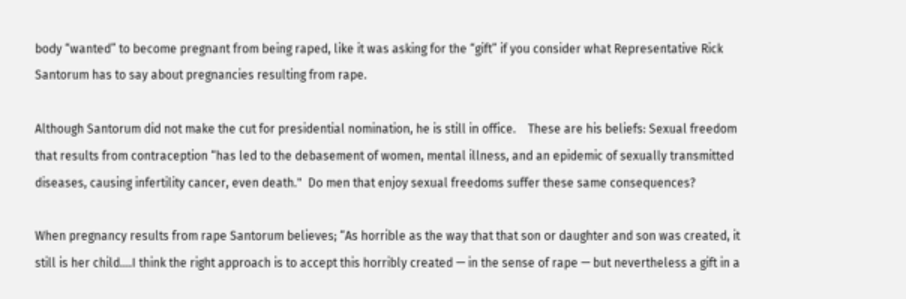body “wanted” to become pregnant from being raped, like it was asking for the “gift” if you consider what Representative Rick Santorum has to say about pregnancies resulting from rape.

Although Santorum did not make the cut for presidential nomination, he is still in office.    These are his beliefs: Sexual freedom that results from contraception “has led to the debasement of women, mental illness, and an epidemic of sexually transmitted diseases, causing infertility cancer, even death."  Do men that enjoy sexual freedoms suffer these same consequences?

When pregnancy results from rape Santorum believes; “As horrible as the way that that son or daughter and son was created, it still is her child....I think the right approach is to accept this horribly created — in the sense of rape — but nevertheless a gift in a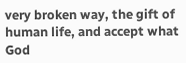very broken way, the gift of human life, and accept what God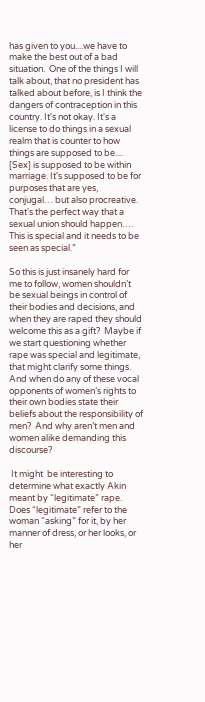has given to you....we have to make the best out of a bad situation.  One of the things I will talk about, that no president has talked about before, is I think the dangers of contraception in this country. It's not okay. It's a license to do things in a sexual realm that is counter to how things are supposed to be....
[Sex] is supposed to be within marriage. It's supposed to be for purposes that are yes, conjugal… but also procreative. That's the perfect way that a sexual union should happen…. This is special and it needs to be seen as special.”

So this is just insanely hard for me to follow, women shouldn’t be sexual beings in control of their bodies and decisions, and when they are raped they should welcome this as a gift?  Maybe if we start questioning whether rape was special and legitimate, that might clarify some things.  And when do any of these vocal opponents of women’s rights to their own bodies state their beliefs about the responsibility of men?  And why aren’t men and women alike demanding this discourse?

 It might  be interesting to determine what exactly Akin meant by “legitimate” rape.  Does “legitimate” refer to the woman “asking” for it, by her manner of dress, or her looks, or her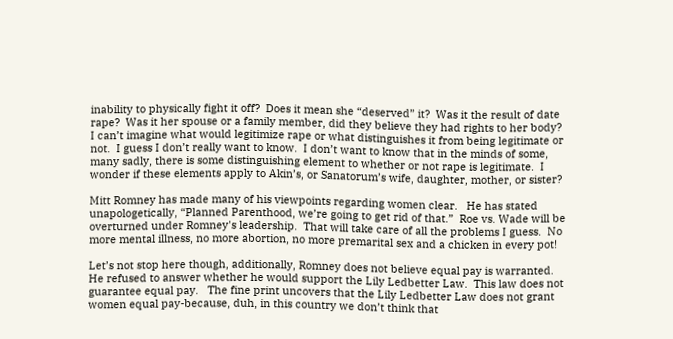inability to physically fight it off?  Does it mean she “deserved” it?  Was it the result of date rape?  Was it her spouse or a family member, did they believe they had rights to her body? I can’t imagine what would legitimize rape or what distinguishes it from being legitimate or not.  I guess I don’t really want to know.  I don’t want to know that in the minds of some, many sadly, there is some distinguishing element to whether or not rape is legitimate.  I wonder if these elements apply to Akin’s, or Sanatorum’s wife, daughter, mother, or sister?

Mitt Romney has made many of his viewpoints regarding women clear.   He has stated unapologetically, “Planned Parenthood, we’re going to get rid of that.”  Roe vs. Wade will be overturned under Romney's leadership.  That will take care of all the problems I guess.  No more mental illness, no more abortion, no more premarital sex and a chicken in every pot!

Let’s not stop here though, additionally, Romney does not believe equal pay is warranted. He refused to answer whether he would support the Lily Ledbetter Law.  This law does not guarantee equal pay.   The fine print uncovers that the Lily Ledbetter Law does not grant women equal pay-because, duh, in this country we don’t think that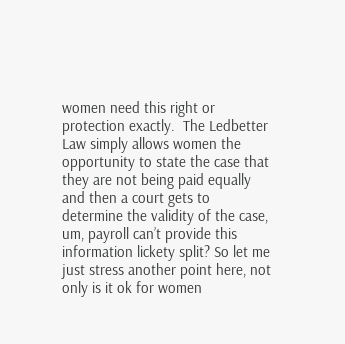women need this right or protection exactly.  The Ledbetter Law simply allows women the opportunity to state the case that they are not being paid equally and then a court gets to determine the validity of the case, um, payroll can’t provide this information lickety split? So let me just stress another point here, not only is it ok for women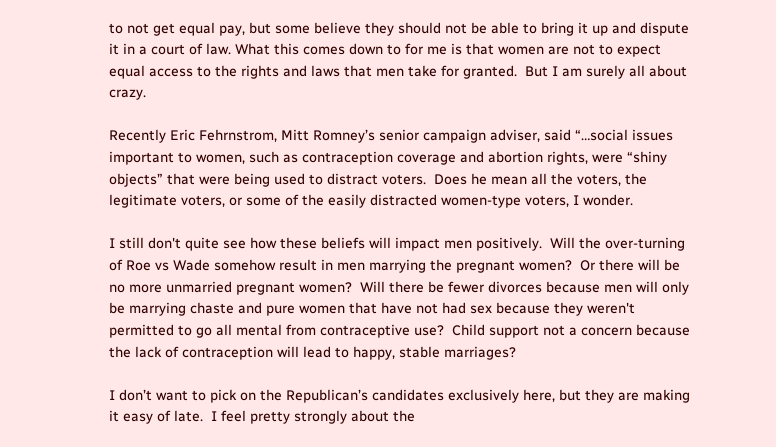to not get equal pay, but some believe they should not be able to bring it up and dispute it in a court of law. What this comes down to for me is that women are not to expect equal access to the rights and laws that men take for granted.  But I am surely all about crazy.

Recently Eric Fehrnstrom, Mitt Romney’s senior campaign adviser, said “…social issues important to women, such as contraception coverage and abortion rights, were “shiny objects” that were being used to distract voters.  Does he mean all the voters, the legitimate voters, or some of the easily distracted women-type voters, I wonder.

I still don't quite see how these beliefs will impact men positively.  Will the over-turning of Roe vs Wade somehow result in men marrying the pregnant women?  Or there will be no more unmarried pregnant women?  Will there be fewer divorces because men will only be marrying chaste and pure women that have not had sex because they weren't permitted to go all mental from contraceptive use?  Child support not a concern because the lack of contraception will lead to happy, stable marriages?

I don’t want to pick on the Republican’s candidates exclusively here, but they are making it easy of late.  I feel pretty strongly about the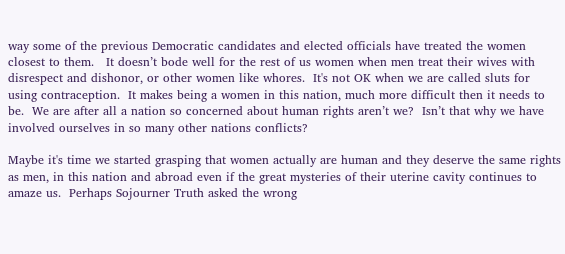way some of the previous Democratic candidates and elected officials have treated the women closest to them.   It doesn’t bode well for the rest of us women when men treat their wives with disrespect and dishonor, or other women like whores.  It's not OK when we are called sluts for using contraception.  It makes being a women in this nation, much more difficult then it needs to be.  We are after all a nation so concerned about human rights aren’t we?  Isn’t that why we have involved ourselves in so many other nations conflicts?

Maybe it's time we started grasping that women actually are human and they deserve the same rights as men, in this nation and abroad even if the great mysteries of their uterine cavity continues to amaze us.  Perhaps Sojourner Truth asked the wrong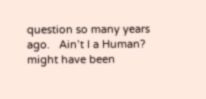question so many years ago.   Ain’t I a Human? might have been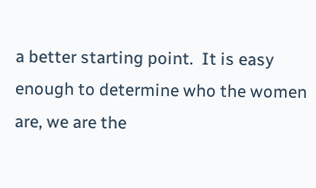a better starting point.  It is easy enough to determine who the women are, we are the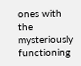ones with the mysteriously functioning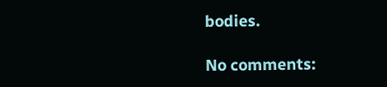bodies.

No comments: